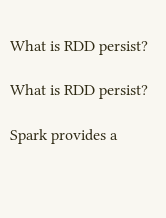What is RDD persist?

What is RDD persist?

Spark provides a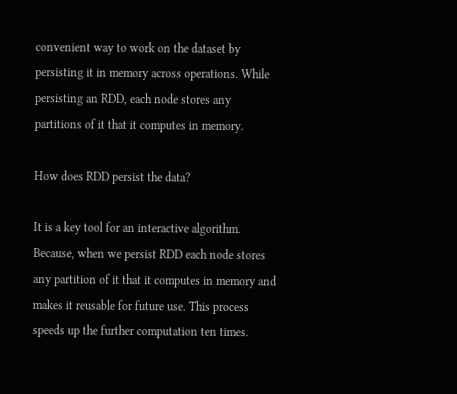convenient way to work on the dataset by persisting it in memory across operations. While persisting an RDD, each node stores any partitions of it that it computes in memory.

How does RDD persist the data?

It is a key tool for an interactive algorithm. Because, when we persist RDD each node stores any partition of it that it computes in memory and makes it reusable for future use. This process speeds up the further computation ten times.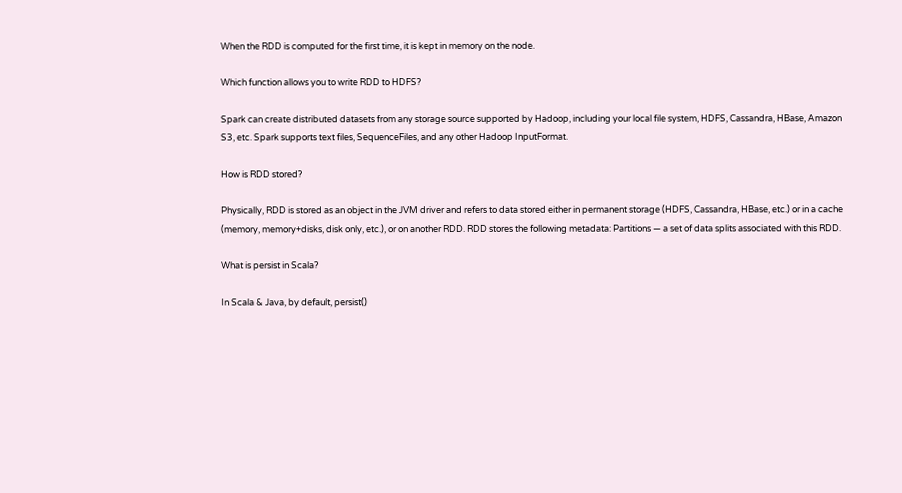When the RDD is computed for the first time, it is kept in memory on the node.

Which function allows you to write RDD to HDFS?

Spark can create distributed datasets from any storage source supported by Hadoop, including your local file system, HDFS, Cassandra, HBase, Amazon S3, etc. Spark supports text files, SequenceFiles, and any other Hadoop InputFormat.

How is RDD stored?

Physically, RDD is stored as an object in the JVM driver and refers to data stored either in permanent storage (HDFS, Cassandra, HBase, etc.) or in a cache (memory, memory+disks, disk only, etc.), or on another RDD. RDD stores the following metadata: Partitions — a set of data splits associated with this RDD.

What is persist in Scala?

In Scala & Java, by default, persist()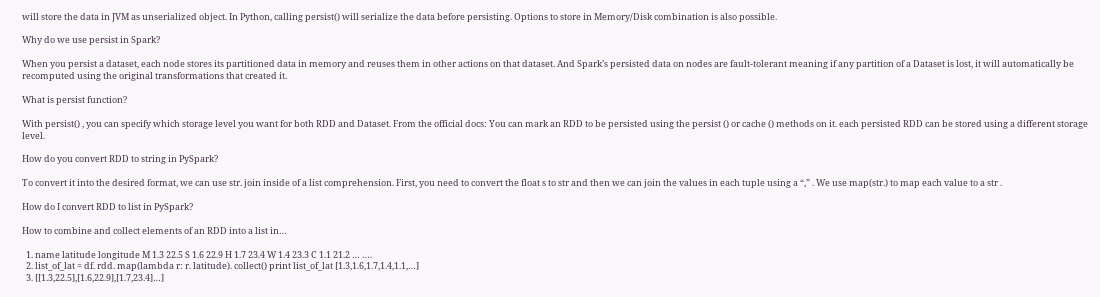will store the data in JVM as unserialized object. In Python, calling persist() will serialize the data before persisting. Options to store in Memory/Disk combination is also possible.

Why do we use persist in Spark?

When you persist a dataset, each node stores its partitioned data in memory and reuses them in other actions on that dataset. And Spark’s persisted data on nodes are fault-tolerant meaning if any partition of a Dataset is lost, it will automatically be recomputed using the original transformations that created it.

What is persist function?

With persist() , you can specify which storage level you want for both RDD and Dataset. From the official docs: You can mark an RDD to be persisted using the persist () or cache () methods on it. each persisted RDD can be stored using a different storage level.

How do you convert RDD to string in PySpark?

To convert it into the desired format, we can use str. join inside of a list comprehension. First, you need to convert the float s to str and then we can join the values in each tuple using a “,” . We use map(str.) to map each value to a str .

How do I convert RDD to list in PySpark?

How to combine and collect elements of an RDD into a list in…

  1. name latitude longitude M 1.3 22.5 S 1.6 22.9 H 1.7 23.4 W 1.4 23.3 C 1.1 21.2 … ….
  2. list_of_lat = df. rdd. map(lambda r: r. latitude). collect() print list_of_lat [1.3,1.6,1.7,1.4,1.1,…]
  3. [[1.3,22.5],[1.6,22.9],[1.7,23.4]…]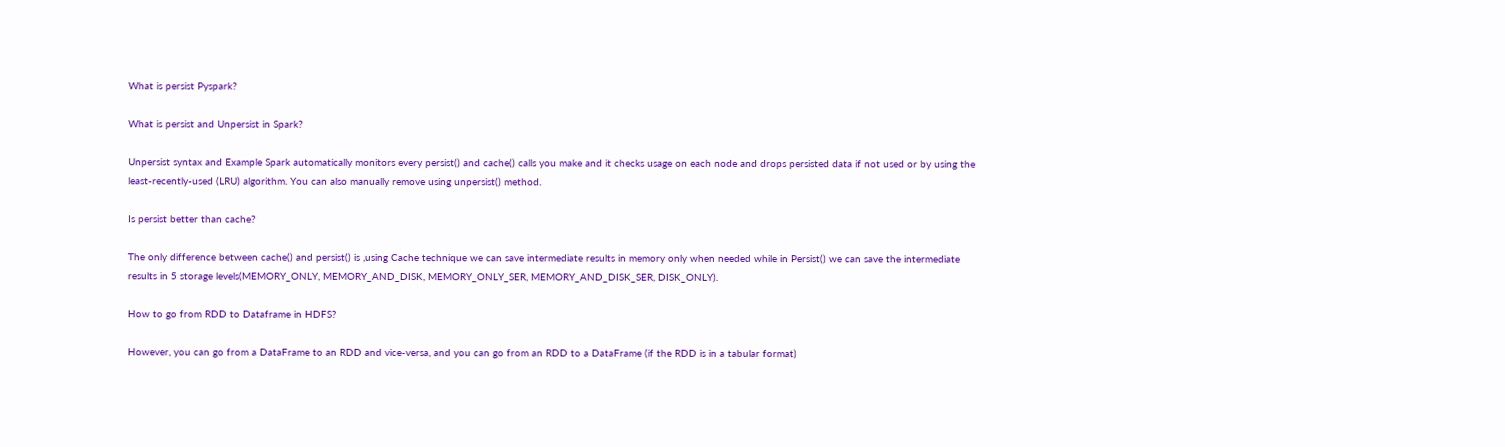What is persist Pyspark?

What is persist and Unpersist in Spark?

Unpersist syntax and Example Spark automatically monitors every persist() and cache() calls you make and it checks usage on each node and drops persisted data if not used or by using the least-recently-used (LRU) algorithm. You can also manually remove using unpersist() method.

Is persist better than cache?

The only difference between cache() and persist() is ,using Cache technique we can save intermediate results in memory only when needed while in Persist() we can save the intermediate results in 5 storage levels(MEMORY_ONLY, MEMORY_AND_DISK, MEMORY_ONLY_SER, MEMORY_AND_DISK_SER, DISK_ONLY).

How to go from RDD to Dataframe in HDFS?

However, you can go from a DataFrame to an RDD and vice-versa, and you can go from an RDD to a DataFrame (if the RDD is in a tabular format)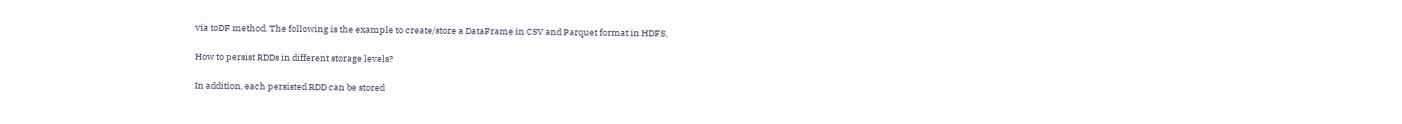via toDF method. The following is the example to create/store a DataFrame in CSV and Parquet format in HDFS,

How to persist RDDs in different storage levels?

In addition, each persisted RDD can be stored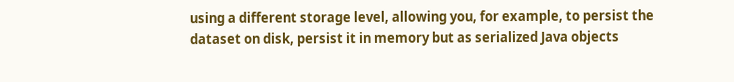using a different storage level, allowing you, for example, to persist the dataset on disk, persist it in memory but as serialized Java objects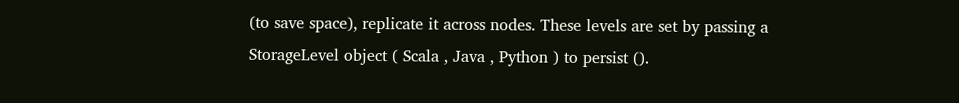(to save space), replicate it across nodes. These levels are set by passing a StorageLevel object ( Scala , Java , Python ) to persist ().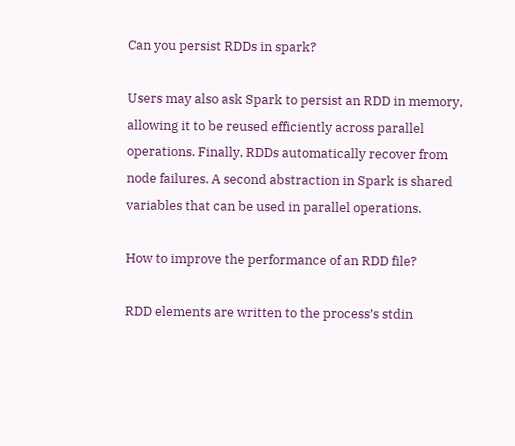Can you persist RDDs in spark?

Users may also ask Spark to persist an RDD in memory, allowing it to be reused efficiently across parallel operations. Finally, RDDs automatically recover from node failures. A second abstraction in Spark is shared variables that can be used in parallel operations.

How to improve the performance of an RDD file?

RDD elements are written to the process’s stdin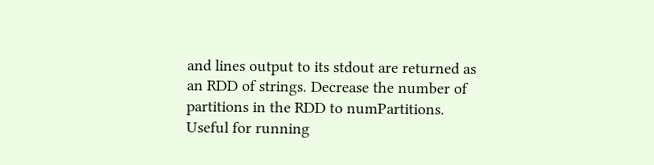and lines output to its stdout are returned as an RDD of strings. Decrease the number of partitions in the RDD to numPartitions. Useful for running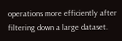operations more efficiently after filtering down a large dataset.